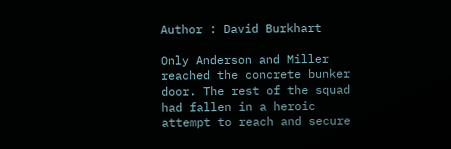Author : David Burkhart

Only Anderson and Miller reached the concrete bunker door. The rest of the squad had fallen in a heroic attempt to reach and secure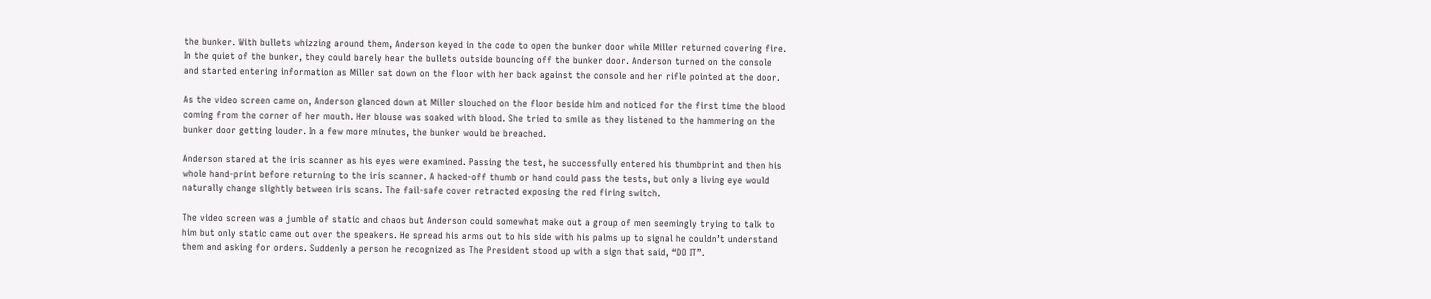the bunker. With bullets whizzing around them, Anderson keyed in the code to open the bunker door while Miller returned covering fire. In the quiet of the bunker, they could barely hear the bullets outside bouncing off the bunker door. Anderson turned on the console and started entering information as Miller sat down on the floor with her back against the console and her rifle pointed at the door.

As the video screen came on, Anderson glanced down at Miller slouched on the floor beside him and noticed for the first time the blood coming from the corner of her mouth. Her blouse was soaked with blood. She tried to smile as they listened to the hammering on the bunker door getting louder. In a few more minutes, the bunker would be breached.

Anderson stared at the iris scanner as his eyes were examined. Passing the test, he successfully entered his thumbprint and then his whole hand-print before returning to the iris scanner. A hacked-off thumb or hand could pass the tests, but only a living eye would naturally change slightly between iris scans. The fail-safe cover retracted exposing the red firing switch.

The video screen was a jumble of static and chaos but Anderson could somewhat make out a group of men seemingly trying to talk to him but only static came out over the speakers. He spread his arms out to his side with his palms up to signal he couldn’t understand them and asking for orders. Suddenly a person he recognized as The President stood up with a sign that said, “DO IT”.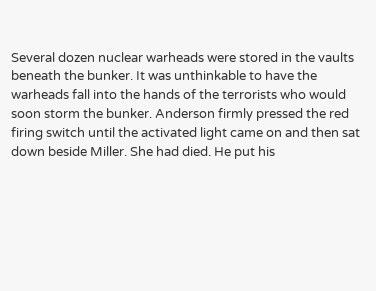Several dozen nuclear warheads were stored in the vaults beneath the bunker. It was unthinkable to have the warheads fall into the hands of the terrorists who would soon storm the bunker. Anderson firmly pressed the red firing switch until the activated light came on and then sat down beside Miller. She had died. He put his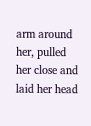arm around her, pulled her close and laid her head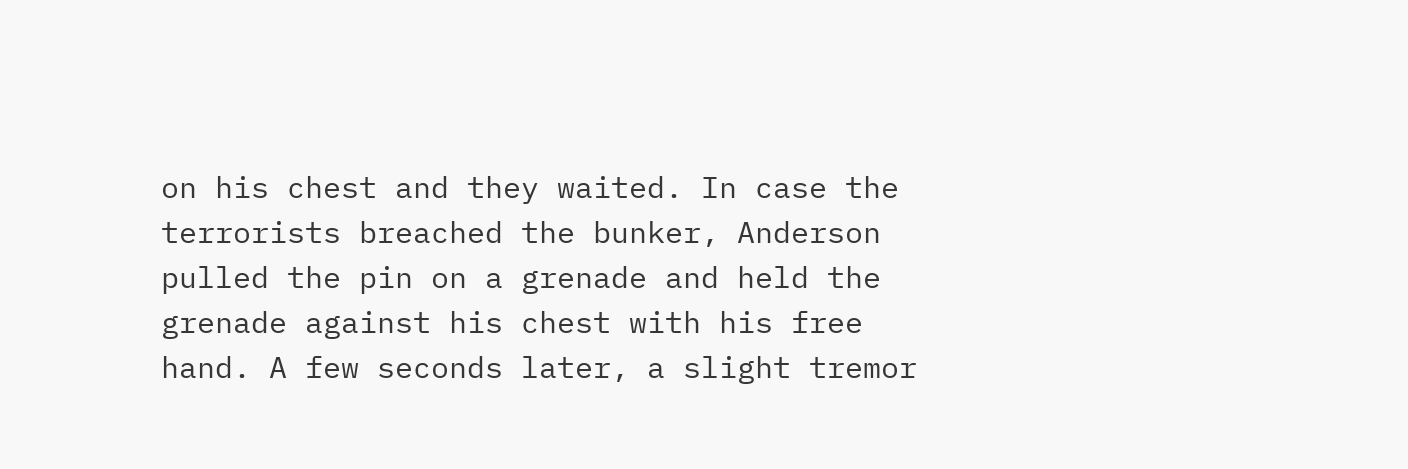on his chest and they waited. In case the terrorists breached the bunker, Anderson pulled the pin on a grenade and held the grenade against his chest with his free hand. A few seconds later, a slight tremor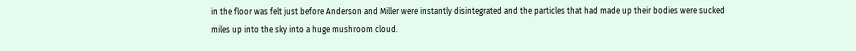in the floor was felt just before Anderson and Miller were instantly disintegrated and the particles that had made up their bodies were sucked miles up into the sky into a huge mushroom cloud.